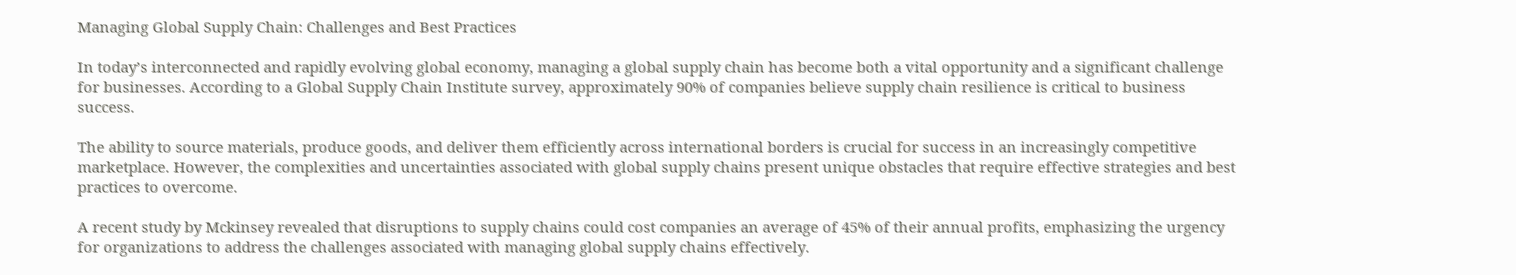Managing Global Supply Chain: Challenges and Best Practices

In today’s interconnected and rapidly evolving global economy, managing a global supply chain has become both a vital opportunity and a significant challenge for businesses. According to a Global Supply Chain Institute survey, approximately 90% of companies believe supply chain resilience is critical to business success.

The ability to source materials, produce goods, and deliver them efficiently across international borders is crucial for success in an increasingly competitive marketplace. However, the complexities and uncertainties associated with global supply chains present unique obstacles that require effective strategies and best practices to overcome.

A recent study by Mckinsey revealed that disruptions to supply chains could cost companies an average of 45% of their annual profits, emphasizing the urgency for organizations to address the challenges associated with managing global supply chains effectively.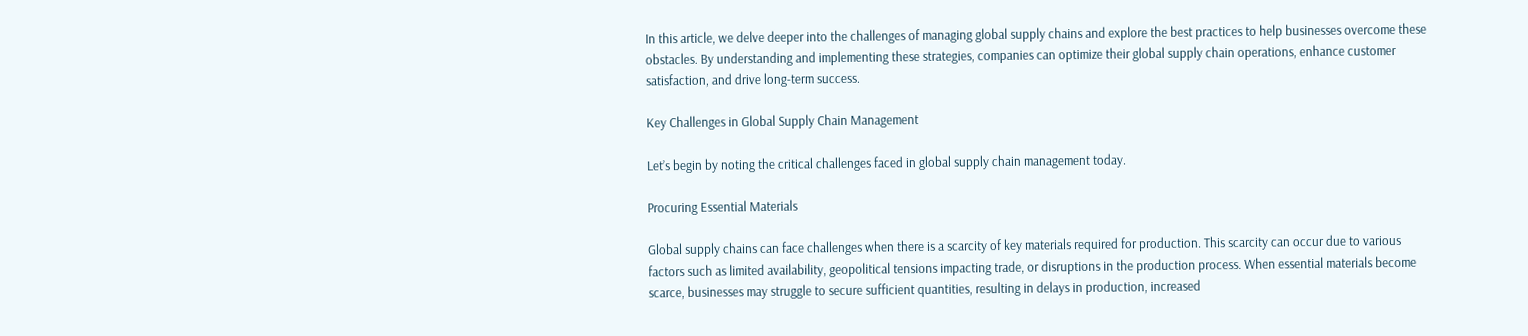In this article, we delve deeper into the challenges of managing global supply chains and explore the best practices to help businesses overcome these obstacles. By understanding and implementing these strategies, companies can optimize their global supply chain operations, enhance customer satisfaction, and drive long-term success.

Key Challenges in Global Supply Chain Management

Let’s begin by noting the critical challenges faced in global supply chain management today.

Procuring Essential Materials

Global supply chains can face challenges when there is a scarcity of key materials required for production. This scarcity can occur due to various factors such as limited availability, geopolitical tensions impacting trade, or disruptions in the production process. When essential materials become scarce, businesses may struggle to secure sufficient quantities, resulting in delays in production, increased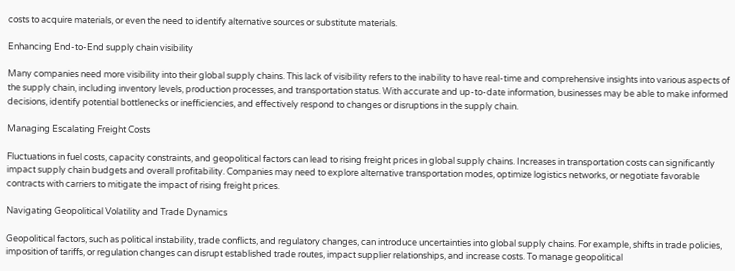costs to acquire materials, or even the need to identify alternative sources or substitute materials.

Enhancing End-to-End supply chain visibility

Many companies need more visibility into their global supply chains. This lack of visibility refers to the inability to have real-time and comprehensive insights into various aspects of the supply chain, including inventory levels, production processes, and transportation status. With accurate and up-to-date information, businesses may be able to make informed decisions, identify potential bottlenecks or inefficiencies, and effectively respond to changes or disruptions in the supply chain.

Managing Escalating Freight Costs

Fluctuations in fuel costs, capacity constraints, and geopolitical factors can lead to rising freight prices in global supply chains. Increases in transportation costs can significantly impact supply chain budgets and overall profitability. Companies may need to explore alternative transportation modes, optimize logistics networks, or negotiate favorable contracts with carriers to mitigate the impact of rising freight prices.

Navigating Geopolitical Volatility and Trade Dynamics

Geopolitical factors, such as political instability, trade conflicts, and regulatory changes, can introduce uncertainties into global supply chains. For example, shifts in trade policies, imposition of tariffs, or regulation changes can disrupt established trade routes, impact supplier relationships, and increase costs. To manage geopolitical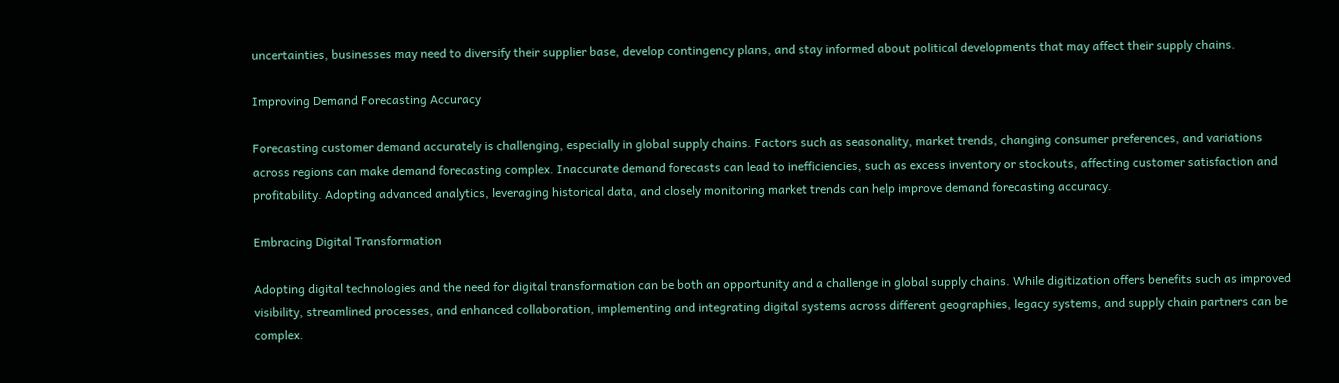uncertainties, businesses may need to diversify their supplier base, develop contingency plans, and stay informed about political developments that may affect their supply chains.

Improving Demand Forecasting Accuracy

Forecasting customer demand accurately is challenging, especially in global supply chains. Factors such as seasonality, market trends, changing consumer preferences, and variations across regions can make demand forecasting complex. Inaccurate demand forecasts can lead to inefficiencies, such as excess inventory or stockouts, affecting customer satisfaction and profitability. Adopting advanced analytics, leveraging historical data, and closely monitoring market trends can help improve demand forecasting accuracy.

Embracing Digital Transformation

Adopting digital technologies and the need for digital transformation can be both an opportunity and a challenge in global supply chains. While digitization offers benefits such as improved visibility, streamlined processes, and enhanced collaboration, implementing and integrating digital systems across different geographies, legacy systems, and supply chain partners can be complex.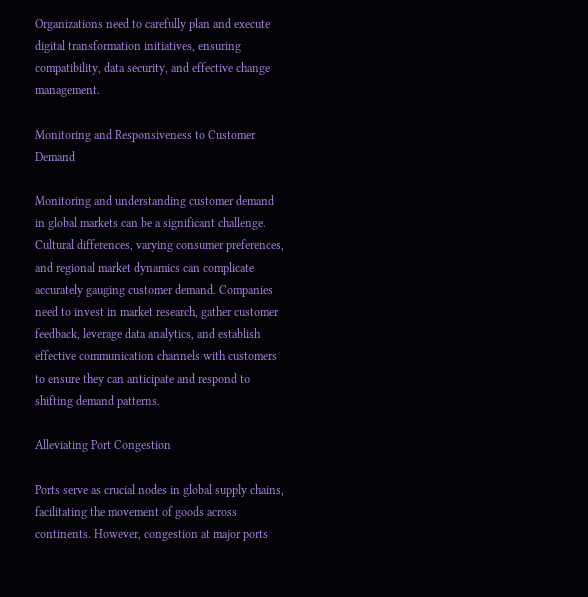Organizations need to carefully plan and execute digital transformation initiatives, ensuring compatibility, data security, and effective change management.

Monitoring and Responsiveness to Customer Demand

Monitoring and understanding customer demand in global markets can be a significant challenge. Cultural differences, varying consumer preferences, and regional market dynamics can complicate accurately gauging customer demand. Companies need to invest in market research, gather customer feedback, leverage data analytics, and establish effective communication channels with customers to ensure they can anticipate and respond to shifting demand patterns.

Alleviating Port Congestion

Ports serve as crucial nodes in global supply chains, facilitating the movement of goods across continents. However, congestion at major ports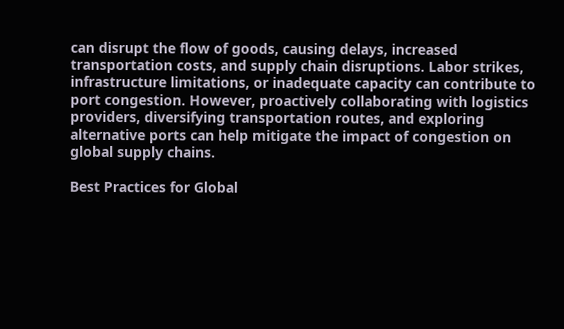can disrupt the flow of goods, causing delays, increased transportation costs, and supply chain disruptions. Labor strikes, infrastructure limitations, or inadequate capacity can contribute to port congestion. However, proactively collaborating with logistics providers, diversifying transportation routes, and exploring alternative ports can help mitigate the impact of congestion on global supply chains.

Best Practices for Global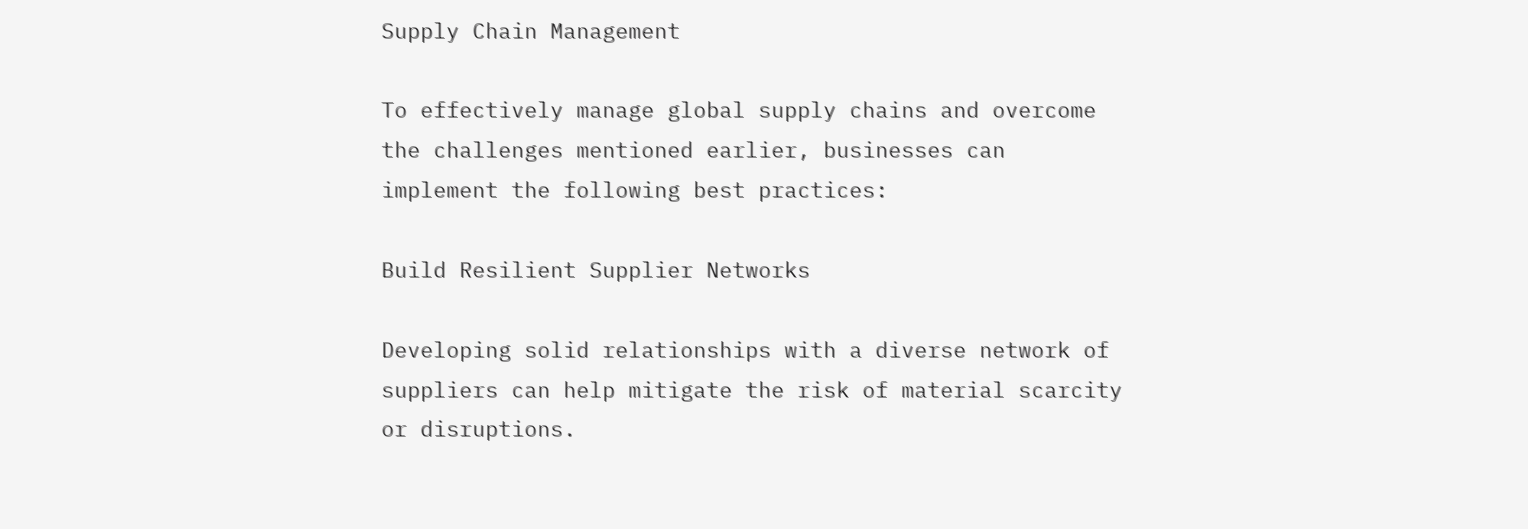Supply Chain Management

To effectively manage global supply chains and overcome the challenges mentioned earlier, businesses can implement the following best practices:

Build Resilient Supplier Networks

Developing solid relationships with a diverse network of suppliers can help mitigate the risk of material scarcity or disruptions.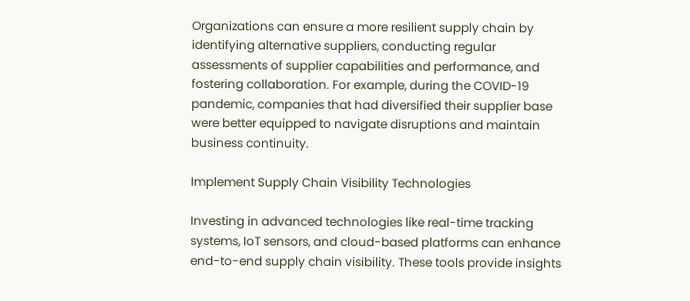Organizations can ensure a more resilient supply chain by identifying alternative suppliers, conducting regular assessments of supplier capabilities and performance, and fostering collaboration. For example, during the COVID-19 pandemic, companies that had diversified their supplier base were better equipped to navigate disruptions and maintain business continuity.

Implement Supply Chain Visibility Technologies

Investing in advanced technologies like real-time tracking systems, IoT sensors, and cloud-based platforms can enhance end-to-end supply chain visibility. These tools provide insights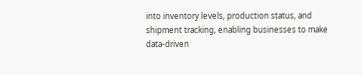into inventory levels, production status, and shipment tracking, enabling businesses to make data-driven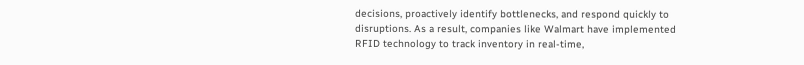decisions, proactively identify bottlenecks, and respond quickly to disruptions. As a result, companies like Walmart have implemented RFID technology to track inventory in real-time,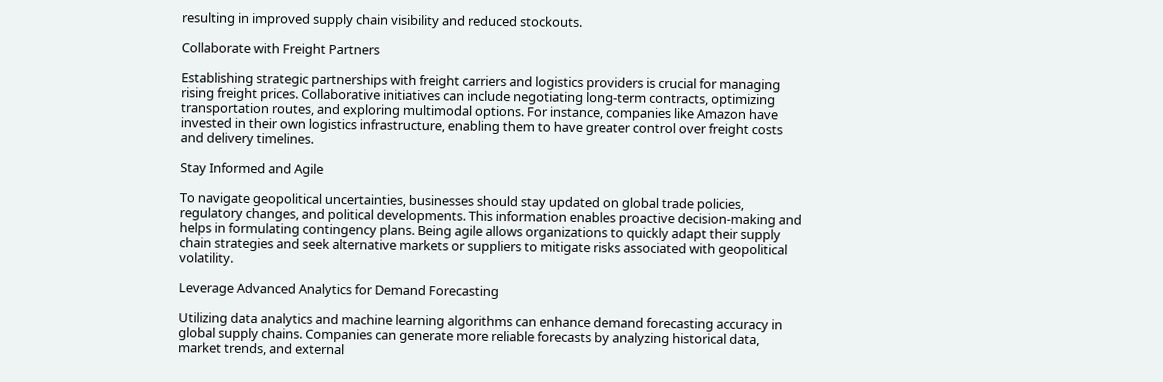resulting in improved supply chain visibility and reduced stockouts.

Collaborate with Freight Partners

Establishing strategic partnerships with freight carriers and logistics providers is crucial for managing rising freight prices. Collaborative initiatives can include negotiating long-term contracts, optimizing transportation routes, and exploring multimodal options. For instance, companies like Amazon have invested in their own logistics infrastructure, enabling them to have greater control over freight costs and delivery timelines.

Stay Informed and Agile

To navigate geopolitical uncertainties, businesses should stay updated on global trade policies, regulatory changes, and political developments. This information enables proactive decision-making and helps in formulating contingency plans. Being agile allows organizations to quickly adapt their supply chain strategies and seek alternative markets or suppliers to mitigate risks associated with geopolitical volatility.

Leverage Advanced Analytics for Demand Forecasting

Utilizing data analytics and machine learning algorithms can enhance demand forecasting accuracy in global supply chains. Companies can generate more reliable forecasts by analyzing historical data, market trends, and external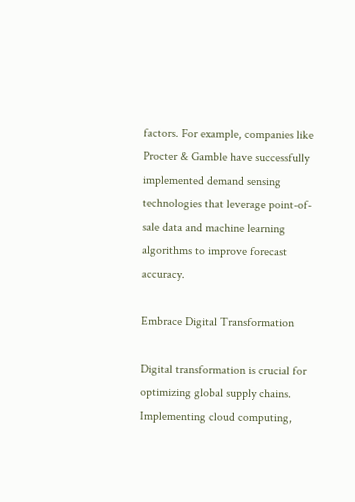factors. For example, companies like Procter & Gamble have successfully implemented demand sensing technologies that leverage point-of-sale data and machine learning algorithms to improve forecast accuracy.

Embrace Digital Transformation

Digital transformation is crucial for optimizing global supply chains. Implementing cloud computing,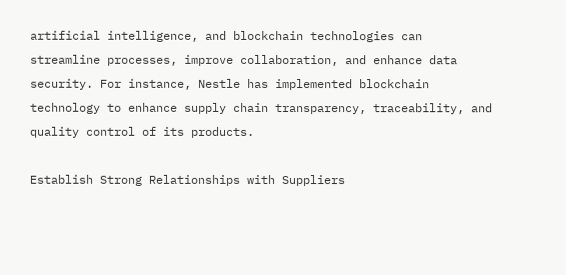artificial intelligence, and blockchain technologies can streamline processes, improve collaboration, and enhance data security. For instance, Nestle has implemented blockchain technology to enhance supply chain transparency, traceability, and quality control of its products.

Establish Strong Relationships with Suppliers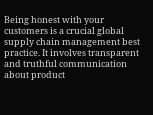Being honest with your customers is a crucial global supply chain management best practice. It involves transparent and truthful communication about product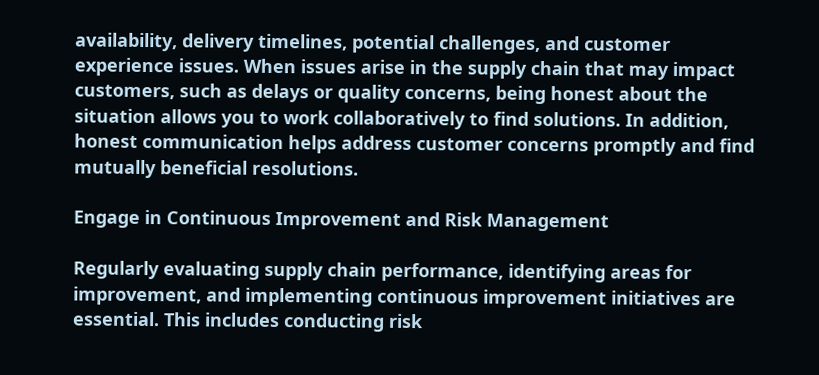availability, delivery timelines, potential challenges, and customer experience issues. When issues arise in the supply chain that may impact customers, such as delays or quality concerns, being honest about the situation allows you to work collaboratively to find solutions. In addition, honest communication helps address customer concerns promptly and find mutually beneficial resolutions.

Engage in Continuous Improvement and Risk Management

Regularly evaluating supply chain performance, identifying areas for improvement, and implementing continuous improvement initiatives are essential. This includes conducting risk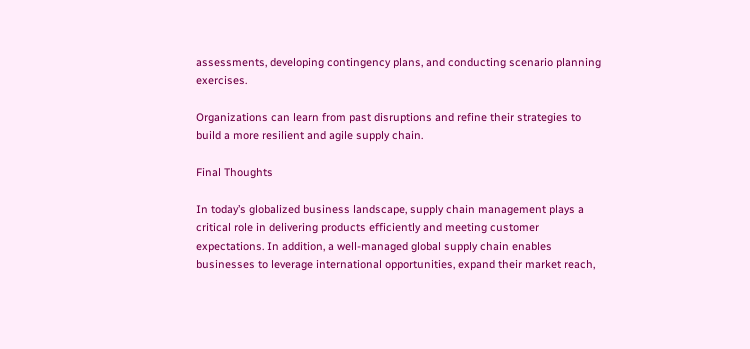assessments, developing contingency plans, and conducting scenario planning exercises.

Organizations can learn from past disruptions and refine their strategies to build a more resilient and agile supply chain.

Final Thoughts

In today’s globalized business landscape, supply chain management plays a critical role in delivering products efficiently and meeting customer expectations. In addition, a well-managed global supply chain enables businesses to leverage international opportunities, expand their market reach,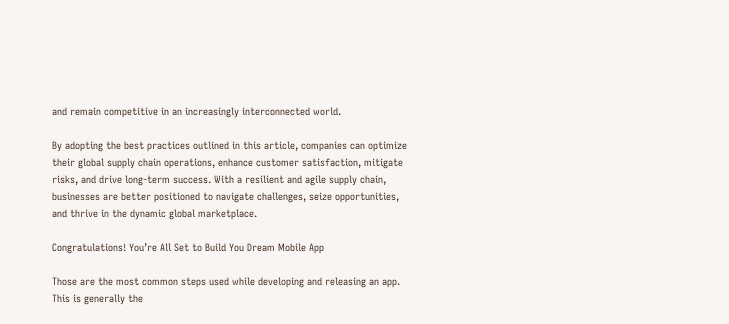and remain competitive in an increasingly interconnected world.

By adopting the best practices outlined in this article, companies can optimize their global supply chain operations, enhance customer satisfaction, mitigate risks, and drive long-term success. With a resilient and agile supply chain, businesses are better positioned to navigate challenges, seize opportunities, and thrive in the dynamic global marketplace.

Congratulations! You’re All Set to Build You Dream Mobile App

Those are the most common steps used while developing and releasing an app. This is generally the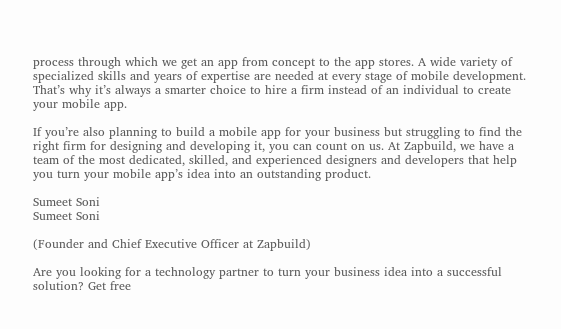process through which we get an app from concept to the app stores. A wide variety of specialized skills and years of expertise are needed at every stage of mobile development. That’s why it’s always a smarter choice to hire a firm instead of an individual to create your mobile app.

If you’re also planning to build a mobile app for your business but struggling to find the right firm for designing and developing it, you can count on us. At Zapbuild, we have a team of the most dedicated, skilled, and experienced designers and developers that help you turn your mobile app’s idea into an outstanding product.

Sumeet Soni
Sumeet Soni

(Founder and Chief Executive Officer at Zapbuild)

Are you looking for a technology partner to turn your business idea into a successful solution? Get free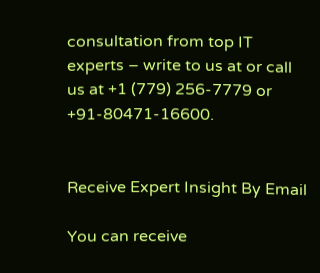consultation from top IT experts – write to us at or call us at +1 (779) 256-7779 or +91-80471-16600.


Receive Expert Insight By Email

You can receive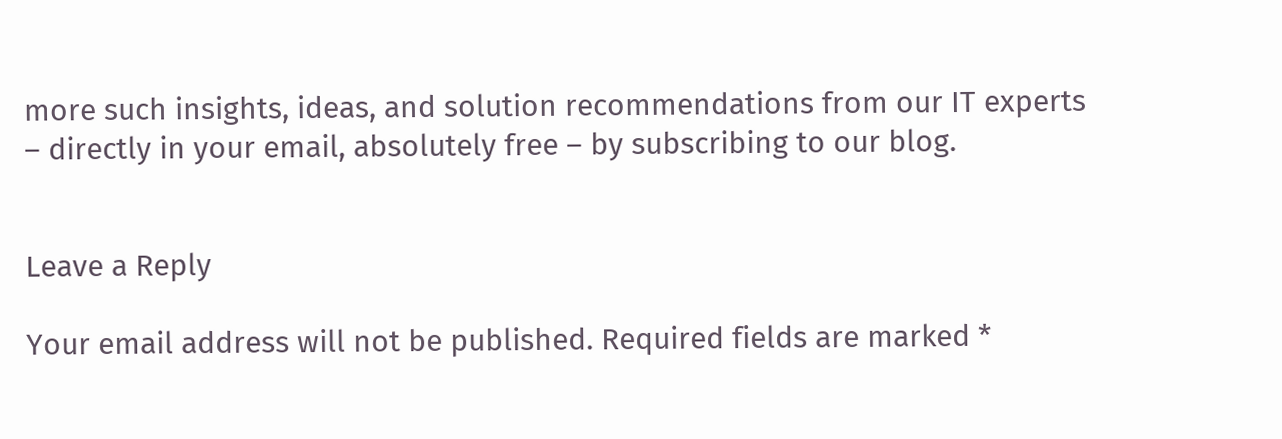more such insights, ideas, and solution recommendations from our IT experts – directly in your email, absolutely free – by subscribing to our blog.


Leave a Reply

Your email address will not be published. Required fields are marked *